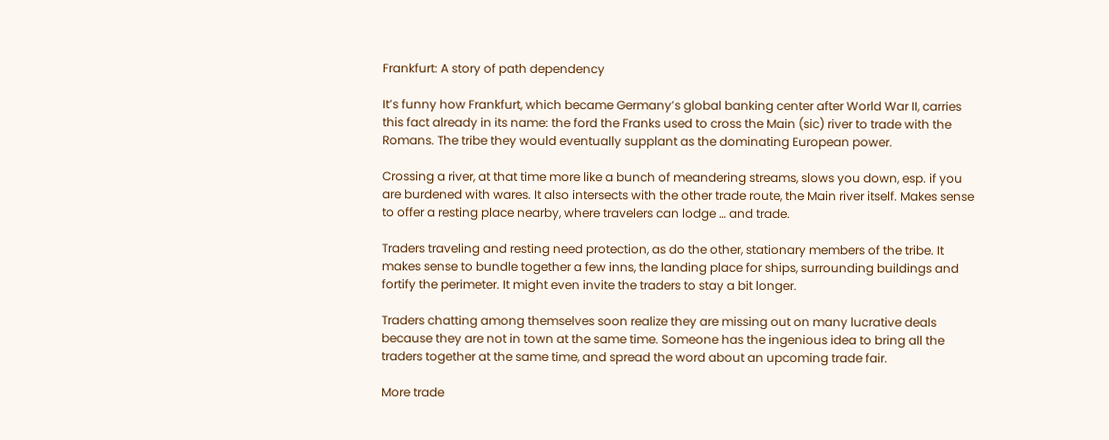Frankfurt: A story of path dependency

It’s funny how Frankfurt, which became Germany’s global banking center after World War II, carries this fact already in its name: the ford the Franks used to cross the Main (sic) river to trade with the Romans. The tribe they would eventually supplant as the dominating European power.

Crossing a river, at that time more like a bunch of meandering streams, slows you down, esp. if you are burdened with wares. It also intersects with the other trade route, the Main river itself. Makes sense to offer a resting place nearby, where travelers can lodge … and trade.

Traders traveling and resting need protection, as do the other, stationary members of the tribe. It makes sense to bundle together a few inns, the landing place for ships, surrounding buildings and fortify the perimeter. It might even invite the traders to stay a bit longer.

Traders chatting among themselves soon realize they are missing out on many lucrative deals because they are not in town at the same time. Someone has the ingenious idea to bring all the traders together at the same time, and spread the word about an upcoming trade fair.

More trade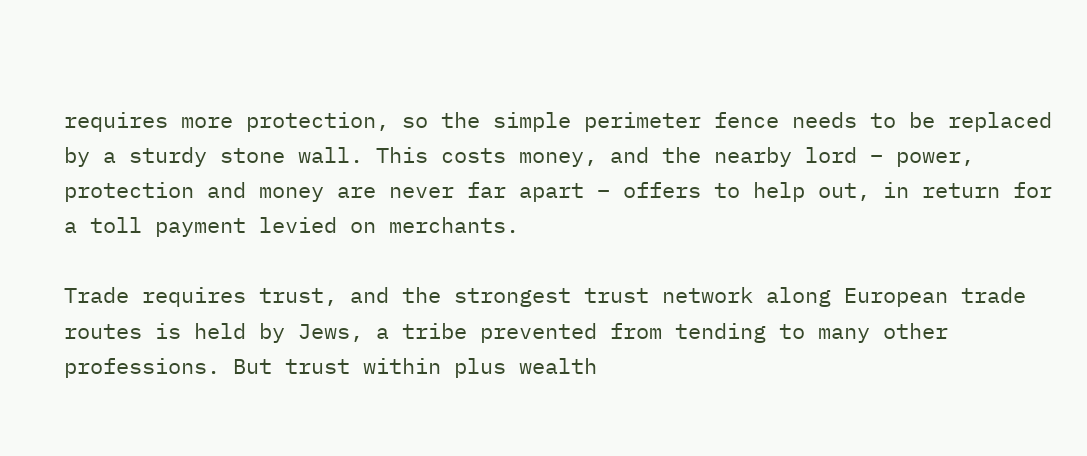requires more protection, so the simple perimeter fence needs to be replaced by a sturdy stone wall. This costs money, and the nearby lord – power, protection and money are never far apart – offers to help out, in return for a toll payment levied on merchants.

Trade requires trust, and the strongest trust network along European trade routes is held by Jews, a tribe prevented from tending to many other professions. But trust within plus wealth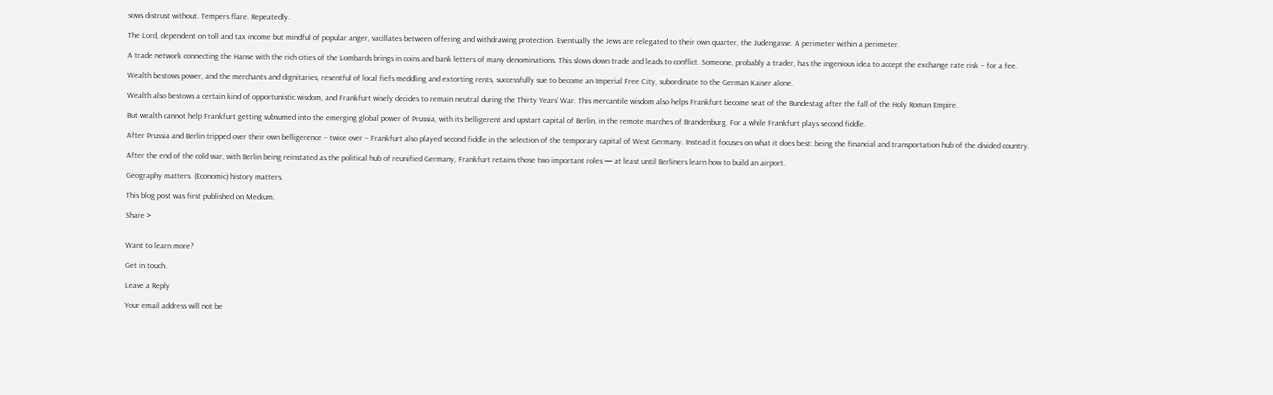sows distrust without. Tempers flare. Repeatedly.

The Lord, dependent on toll and tax income but mindful of popular anger, vacillates between offering and withdrawing protection. Eventually the Jews are relegated to their own quarter, the Judengasse. A perimeter within a perimeter.

A trade network connecting the Hanse with the rich cities of the Lombards brings in coins and bank letters of many denominations. This slows down trade and leads to conflict. Someone, probably a trader, has the ingenious idea to accept the exchange rate risk – for a fee.

Wealth bestows power, and the merchants and dignitaries, resentful of local fiefs meddling and extorting rents, successfully sue to become an Imperial Free City, subordinate to the German Kaiser alone.

Wealth also bestows a certain kind of opportunistic wisdom, and Frankfurt wisely decides to remain neutral during the Thirty Years’ War. This mercantile wisdom also helps Frankfurt become seat of the Bundestag after the fall of the Holy Roman Empire.

But wealth cannot help Frankfurt getting subsumed into the emerging global power of Prussia, with its belligerent and upstart capital of Berlin, in the remote marches of Brandenburg. For a while Frankfurt plays second fiddle.

After Prussia and Berlin tripped over their own belligerence – twice over – Frankfurt also played second fiddle in the selection of the temporary capital of West Germany. Instead it focuses on what it does best: being the financial and transportation hub of the divided country.

After the end of the cold war, with Berlin being reinstated as the political hub of reunified Germany, Frankfurt retains those two important roles — at least until Berliners learn how to build an airport.

Geography matters. (Economic) history matters.

This blog post was first published on Medium.

Share >


Want to learn more?

Get in touch.

Leave a Reply

Your email address will not be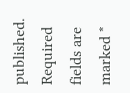published. Required fields are marked *